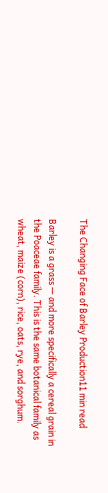The Changing Face of Barley Production11 min read

Barley is a grass — and more specifically a cereal grain in the Poaceae family. This is the same botanical family as wheat, maize (corn), rice, oats, rye, and sorghum.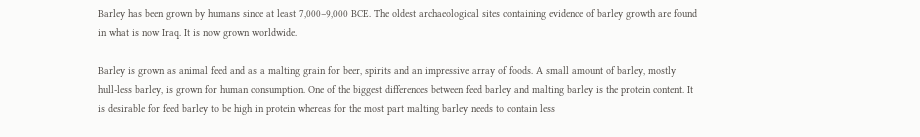Barley has been grown by humans since at least 7,000–9,000 BCE. The oldest archaeological sites containing evidence of barley growth are found in what is now Iraq. It is now grown worldwide.

Barley is grown as animal feed and as a malting grain for beer, spirits and an impressive array of foods. A small amount of barley, mostly hull-less barley, is grown for human consumption. One of the biggest differences between feed barley and malting barley is the protein content. It is desirable for feed barley to be high in protein whereas for the most part malting barley needs to contain less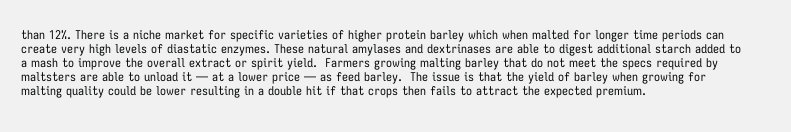than 12%. There is a niche market for specific varieties of higher protein barley which when malted for longer time periods can create very high levels of diastatic enzymes. These natural amylases and dextrinases are able to digest additional starch added to a mash to improve the overall extract or spirit yield.  Farmers growing malting barley that do not meet the specs required by maltsters are able to unload it — at a lower price — as feed barley.  The issue is that the yield of barley when growing for malting quality could be lower resulting in a double hit if that crops then fails to attract the expected premium.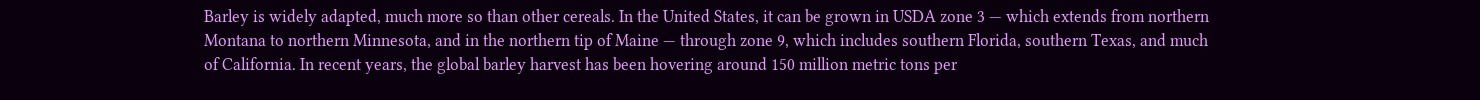Barley is widely adapted, much more so than other cereals. In the United States, it can be grown in USDA zone 3 — which extends from northern Montana to northern Minnesota, and in the northern tip of Maine — through zone 9, which includes southern Florida, southern Texas, and much of California. In recent years, the global barley harvest has been hovering around 150 million metric tons per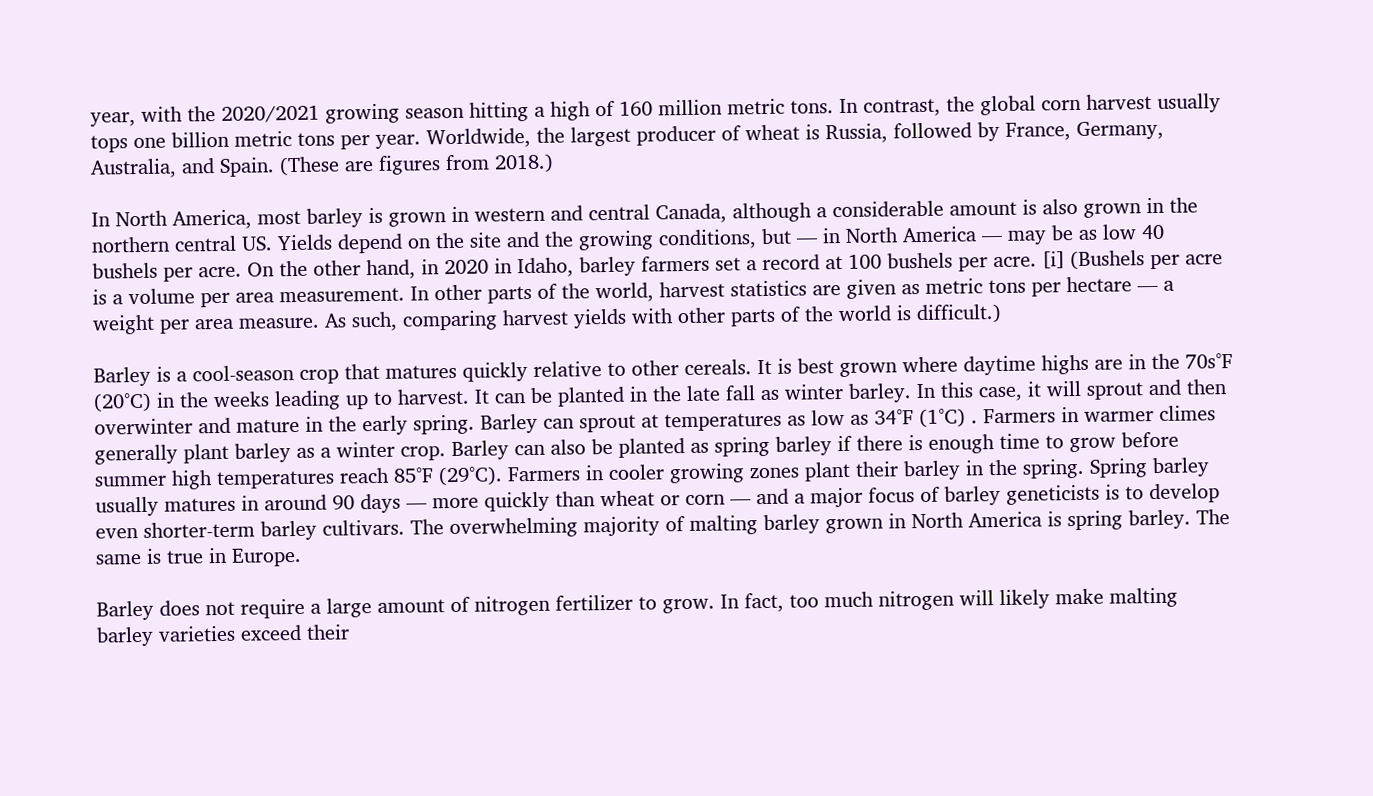year, with the 2020/2021 growing season hitting a high of 160 million metric tons. In contrast, the global corn harvest usually tops one billion metric tons per year. Worldwide, the largest producer of wheat is Russia, followed by France, Germany, Australia, and Spain. (These are figures from 2018.)

In North America, most barley is grown in western and central Canada, although a considerable amount is also grown in the northern central US. Yields depend on the site and the growing conditions, but — in North America — may be as low 40 bushels per acre. On the other hand, in 2020 in Idaho, barley farmers set a record at 100 bushels per acre. [i] (Bushels per acre is a volume per area measurement. In other parts of the world, harvest statistics are given as metric tons per hectare — a weight per area measure. As such, comparing harvest yields with other parts of the world is difficult.)

Barley is a cool-season crop that matures quickly relative to other cereals. It is best grown where daytime highs are in the 70s°F (20°C) in the weeks leading up to harvest. It can be planted in the late fall as winter barley. In this case, it will sprout and then overwinter and mature in the early spring. Barley can sprout at temperatures as low as 34°F (1°C) . Farmers in warmer climes generally plant barley as a winter crop. Barley can also be planted as spring barley if there is enough time to grow before summer high temperatures reach 85°F (29°C). Farmers in cooler growing zones plant their barley in the spring. Spring barley usually matures in around 90 days — more quickly than wheat or corn — and a major focus of barley geneticists is to develop even shorter-term barley cultivars. The overwhelming majority of malting barley grown in North America is spring barley. The same is true in Europe.

Barley does not require a large amount of nitrogen fertilizer to grow. In fact, too much nitrogen will likely make malting barley varieties exceed their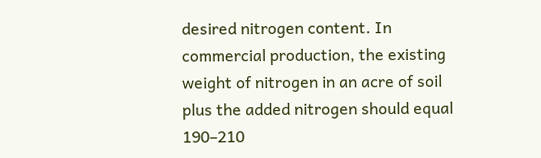desired nitrogen content. In commercial production, the existing weight of nitrogen in an acre of soil plus the added nitrogen should equal 190–210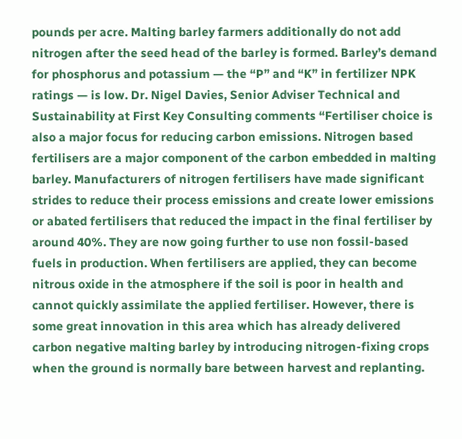pounds per acre. Malting barley farmers additionally do not add nitrogen after the seed head of the barley is formed. Barley’s demand for phosphorus and potassium — the “P” and “K” in fertilizer NPK ratings — is low. Dr. Nigel Davies, Senior Adviser Technical and Sustainability at First Key Consulting comments “Fertiliser choice is also a major focus for reducing carbon emissions. Nitrogen based fertilisers are a major component of the carbon embedded in malting barley. Manufacturers of nitrogen fertilisers have made significant strides to reduce their process emissions and create lower emissions or abated fertilisers that reduced the impact in the final fertiliser by around 40%. They are now going further to use non fossil-based fuels in production. When fertilisers are applied, they can become nitrous oxide in the atmosphere if the soil is poor in health and cannot quickly assimilate the applied fertiliser. However, there is some great innovation in this area which has already delivered carbon negative malting barley by introducing nitrogen-fixing crops when the ground is normally bare between harvest and replanting.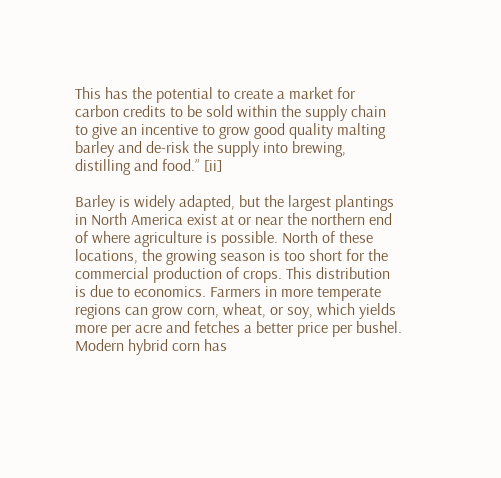This has the potential to create a market for carbon credits to be sold within the supply chain to give an incentive to grow good quality malting barley and de-risk the supply into brewing, distilling and food.” [ii]

Barley is widely adapted, but the largest plantings in North America exist at or near the northern end of where agriculture is possible. North of these locations, the growing season is too short for the commercial production of crops. This distribution is due to economics. Farmers in more temperate regions can grow corn, wheat, or soy, which yields more per acre and fetches a better price per bushel. Modern hybrid corn has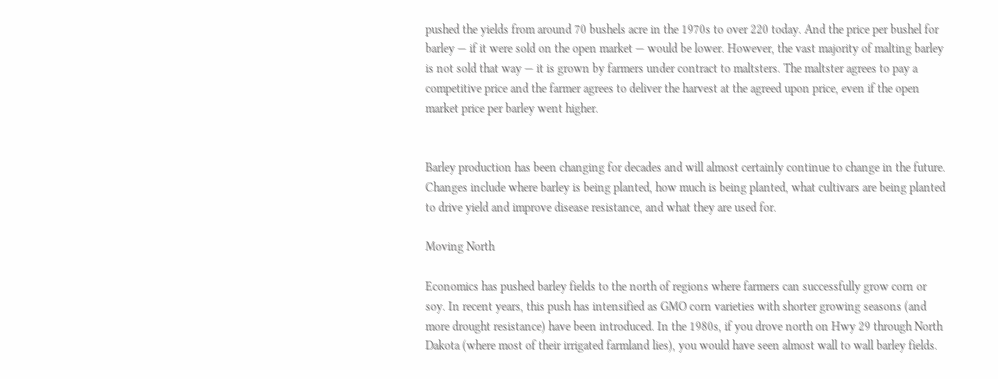pushed the yields from around 70 bushels acre in the 1970s to over 220 today. And the price per bushel for barley — if it were sold on the open market — would be lower. However, the vast majority of malting barley is not sold that way — it is grown by farmers under contract to maltsters. The maltster agrees to pay a competitive price and the farmer agrees to deliver the harvest at the agreed upon price, even if the open market price per barley went higher.


Barley production has been changing for decades and will almost certainly continue to change in the future. Changes include where barley is being planted, how much is being planted, what cultivars are being planted to drive yield and improve disease resistance, and what they are used for.

Moving North

Economics has pushed barley fields to the north of regions where farmers can successfully grow corn or soy. In recent years, this push has intensified as GMO corn varieties with shorter growing seasons (and more drought resistance) have been introduced. In the 1980s, if you drove north on Hwy 29 through North Dakota (where most of their irrigated farmland lies), you would have seen almost wall to wall barley fields.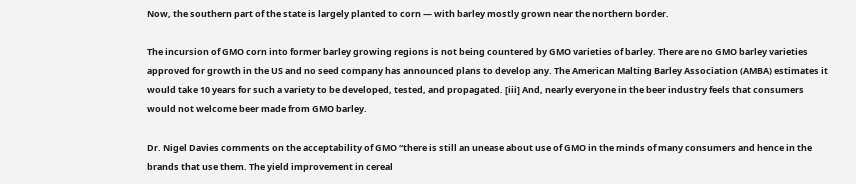Now, the southern part of the state is largely planted to corn — with barley mostly grown near the northern border.

The incursion of GMO corn into former barley growing regions is not being countered by GMO varieties of barley. There are no GMO barley varieties approved for growth in the US and no seed company has announced plans to develop any. The American Malting Barley Association (AMBA) estimates it would take 10 years for such a variety to be developed, tested, and propagated. [iii] And, nearly everyone in the beer industry feels that consumers would not welcome beer made from GMO barley.

Dr. Nigel Davies comments on the acceptability of GMO “there is still an unease about use of GMO in the minds of many consumers and hence in the brands that use them. The yield improvement in cereal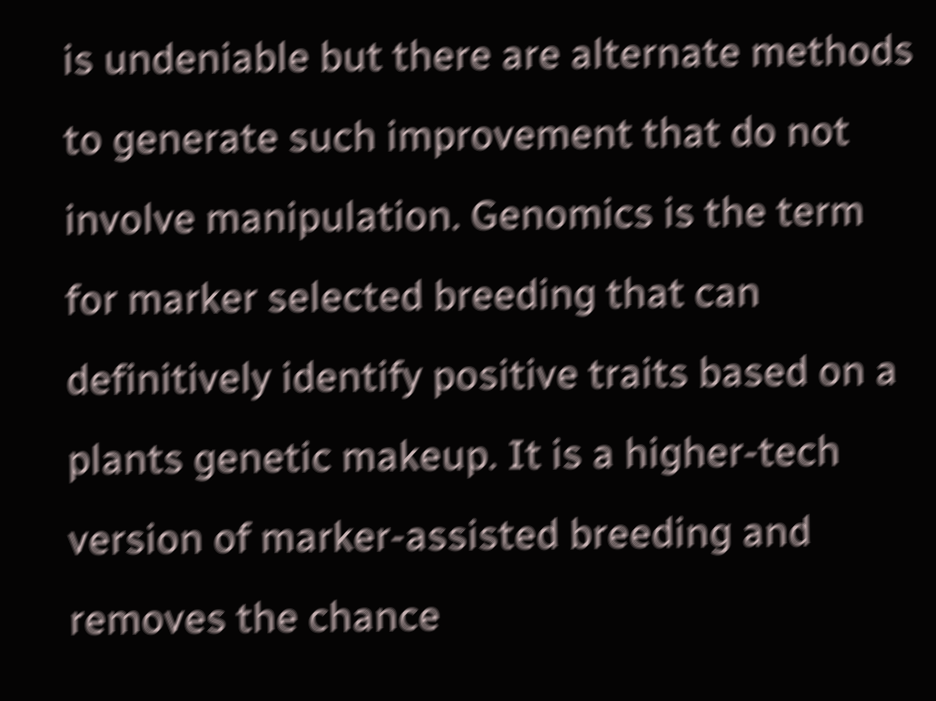is undeniable but there are alternate methods to generate such improvement that do not involve manipulation. Genomics is the term for marker selected breeding that can definitively identify positive traits based on a plants genetic makeup. It is a higher-tech version of marker-assisted breeding and removes the chance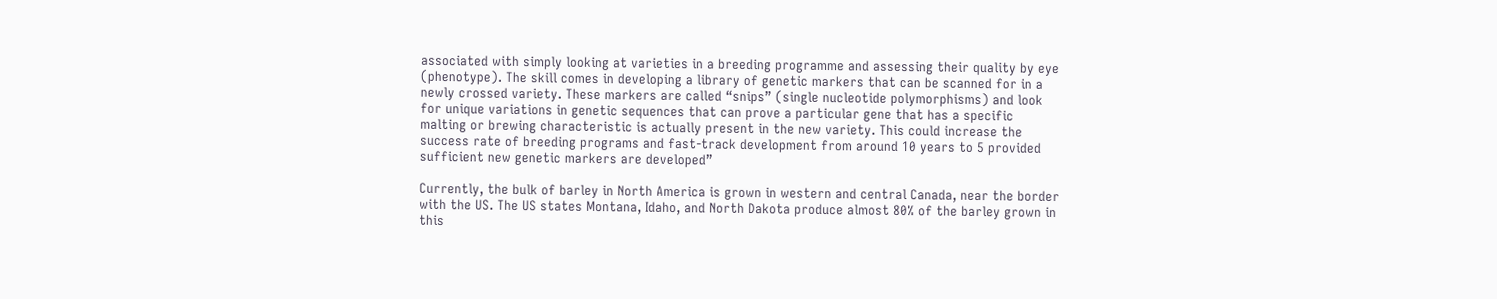associated with simply looking at varieties in a breeding programme and assessing their quality by eye (phenotype). The skill comes in developing a library of genetic markers that can be scanned for in a newly crossed variety. These markers are called “snips” (single nucleotide polymorphisms) and look for unique variations in genetic sequences that can prove a particular gene that has a specific malting or brewing characteristic is actually present in the new variety. This could increase the success rate of breeding programs and fast-track development from around 10 years to 5 provided sufficient new genetic markers are developed”

Currently, the bulk of barley in North America is grown in western and central Canada, near the border with the US. The US states Montana, Idaho, and North Dakota produce almost 80% of the barley grown in this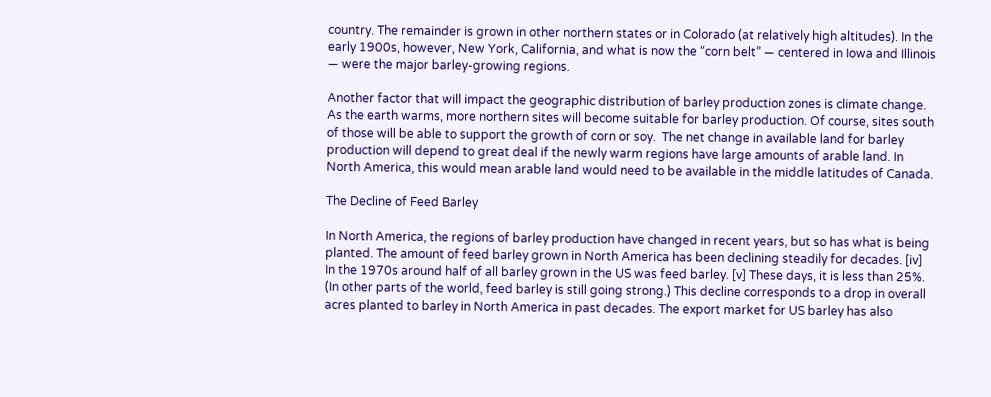country. The remainder is grown in other northern states or in Colorado (at relatively high altitudes). In the early 1900s, however, New York, California, and what is now the “corn belt” — centered in Iowa and Illinois — were the major barley-growing regions.

Another factor that will impact the geographic distribution of barley production zones is climate change. As the earth warms, more northern sites will become suitable for barley production. Of course, sites south of those will be able to support the growth of corn or soy.  The net change in available land for barley production will depend to great deal if the newly warm regions have large amounts of arable land. In North America, this would mean arable land would need to be available in the middle latitudes of Canada.

The Decline of Feed Barley

In North America, the regions of barley production have changed in recent years, but so has what is being planted. The amount of feed barley grown in North America has been declining steadily for decades. [iv] In the 1970s around half of all barley grown in the US was feed barley. [v] These days, it is less than 25%. (In other parts of the world, feed barley is still going strong.) This decline corresponds to a drop in overall acres planted to barley in North America in past decades. The export market for US barley has also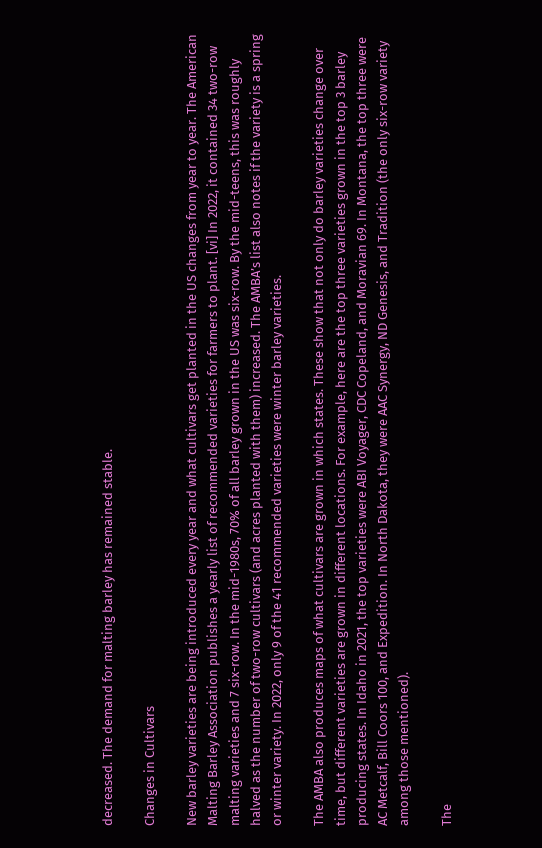decreased. The demand for malting barley has remained stable.

Changes in Cultivars

New barley varieties are being introduced every year and what cultivars get planted in the US changes from year to year. The American Malting Barley Association publishes a yearly list of recommended varieties for farmers to plant. [vi] In 2022, it contained 34 two-row malting varieties and 7 six-row. In the mid-1980s, 70% of all barley grown in the US was six-row. By the mid-teens, this was roughly halved as the number of two-row cultivars (and acres planted with them) increased. The AMBA’s list also notes if the variety is a spring or winter variety. In 2022, only 9 of the 41 recommended varieties were winter barley varieties.

The AMBA also produces maps of what cultivars are grown in which states. These show that not only do barley varieties change over time, but different varieties are grown in different locations. For example, here are the top three varieties grown in the top 3 barley producing states. In Idaho in 2021, the top varieties were ABI Voyager, CDC Copeland, and Moravian 69. In Montana, the top three were AC Metcalf, Bill Coors 100, and Expedition. In North Dakota, they were AAC Synergy, ND Genesis, and Tradition (the only six-row variety among those mentioned).

The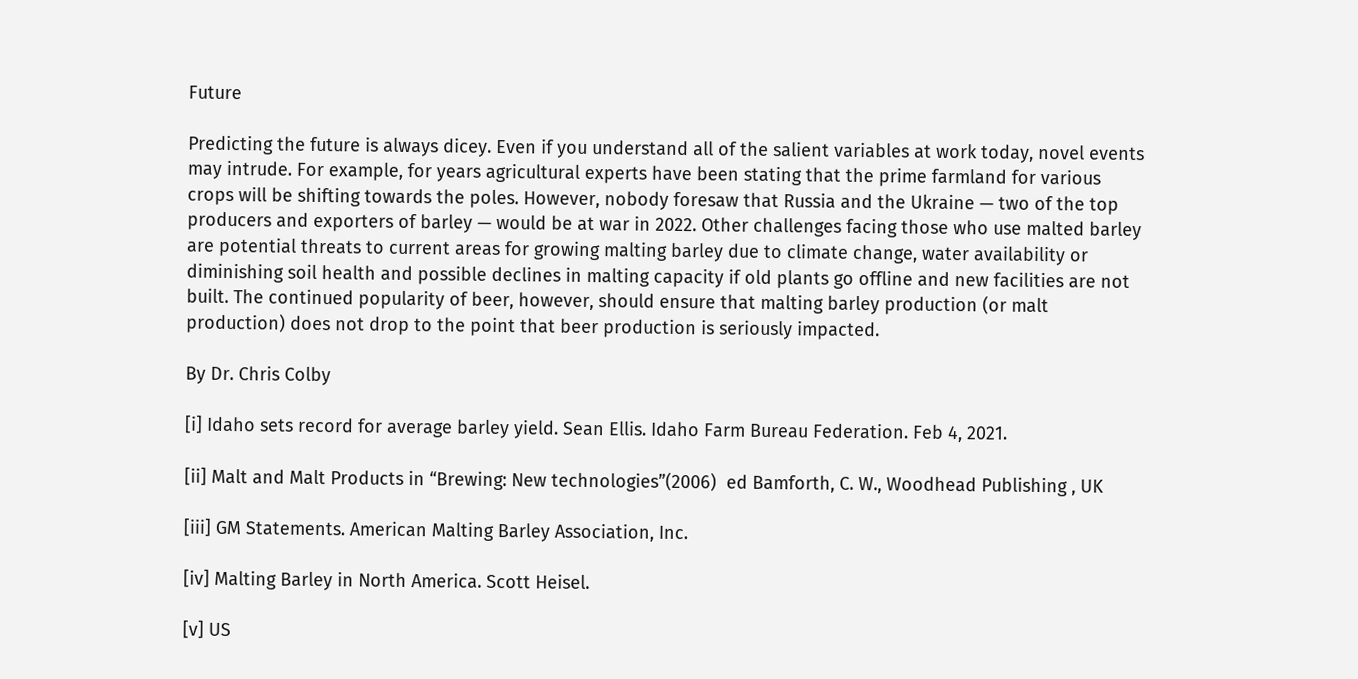Future

Predicting the future is always dicey. Even if you understand all of the salient variables at work today, novel events may intrude. For example, for years agricultural experts have been stating that the prime farmland for various crops will be shifting towards the poles. However, nobody foresaw that Russia and the Ukraine — two of the top producers and exporters of barley — would be at war in 2022. Other challenges facing those who use malted barley are potential threats to current areas for growing malting barley due to climate change, water availability or diminishing soil health and possible declines in malting capacity if old plants go offline and new facilities are not built. The continued popularity of beer, however, should ensure that malting barley production (or malt production) does not drop to the point that beer production is seriously impacted.

By Dr. Chris Colby

[i] Idaho sets record for average barley yield. Sean Ellis. Idaho Farm Bureau Federation. Feb 4, 2021.

[ii] Malt and Malt Products in “Brewing: New technologies”(2006)  ed Bamforth, C. W., Woodhead Publishing , UK

[iii] GM Statements. American Malting Barley Association, Inc.

[iv] Malting Barley in North America. Scott Heisel.

[v] US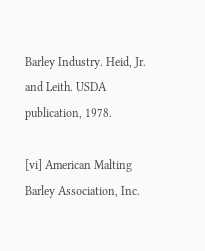Barley Industry. Heid, Jr. and Leith. USDA publication, 1978.

[vi] American Malting Barley Association, Inc.